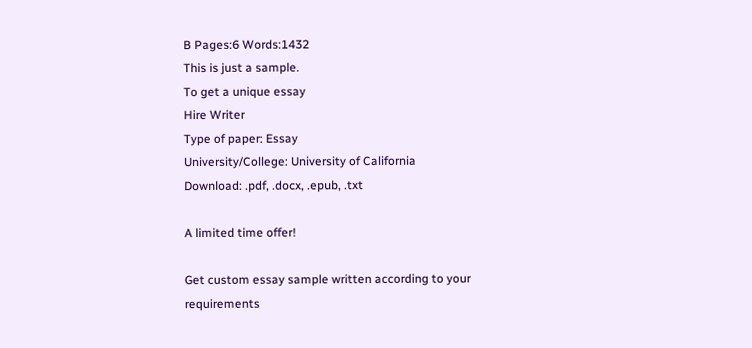B Pages:6 Words:1432
This is just a sample.
To get a unique essay
Hire Writer
Type of paper: Essay
University/College: University of California
Download: .pdf, .docx, .epub, .txt

A limited time offer!

Get custom essay sample written according to your requirements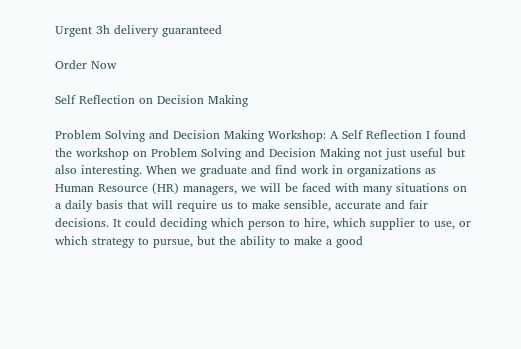Urgent 3h delivery guaranteed

Order Now

Self Reflection on Decision Making

Problem Solving and Decision Making Workshop: A Self Reflection I found the workshop on Problem Solving and Decision Making not just useful but also interesting. When we graduate and find work in organizations as Human Resource (HR) managers, we will be faced with many situations on a daily basis that will require us to make sensible, accurate and fair decisions. It could deciding which person to hire, which supplier to use, or which strategy to pursue, but the ability to make a good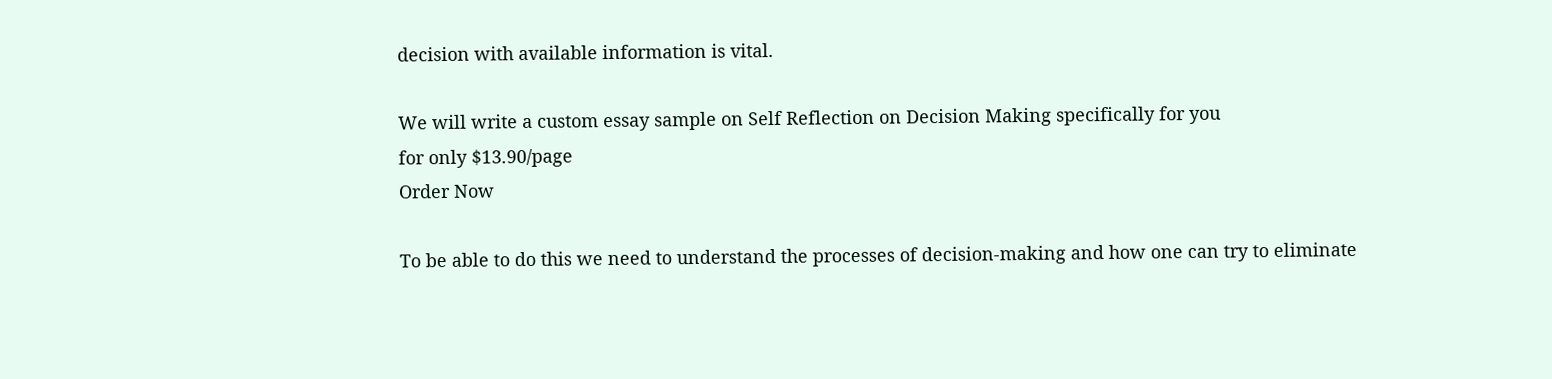decision with available information is vital.

We will write a custom essay sample on Self Reflection on Decision Making specifically for you
for only $13.90/page
Order Now

To be able to do this we need to understand the processes of decision-making and how one can try to eliminate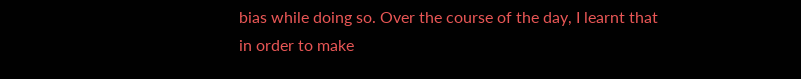bias while doing so. Over the course of the day, I learnt that in order to make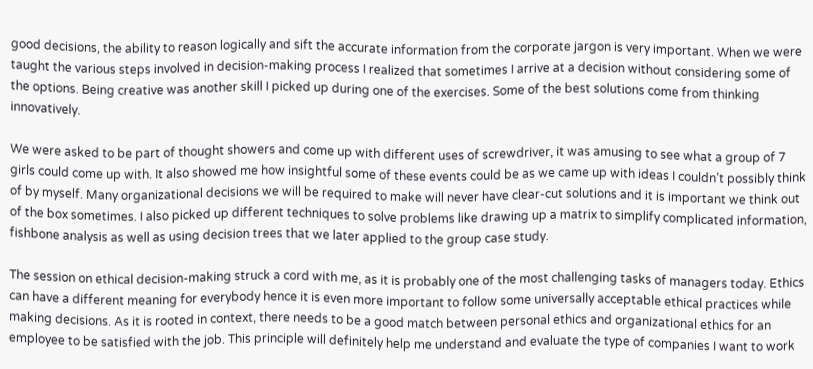good decisions, the ability to reason logically and sift the accurate information from the corporate jargon is very important. When we were taught the various steps involved in decision-making process I realized that sometimes I arrive at a decision without considering some of the options. Being creative was another skill I picked up during one of the exercises. Some of the best solutions come from thinking innovatively.

We were asked to be part of thought showers and come up with different uses of screwdriver, it was amusing to see what a group of 7 girls could come up with. It also showed me how insightful some of these events could be as we came up with ideas I couldn’t possibly think of by myself. Many organizational decisions we will be required to make will never have clear-cut solutions and it is important we think out of the box sometimes. I also picked up different techniques to solve problems like drawing up a matrix to simplify complicated information, fishbone analysis as well as using decision trees that we later applied to the group case study.

The session on ethical decision-making struck a cord with me, as it is probably one of the most challenging tasks of managers today. Ethics can have a different meaning for everybody hence it is even more important to follow some universally acceptable ethical practices while making decisions. As it is rooted in context, there needs to be a good match between personal ethics and organizational ethics for an employee to be satisfied with the job. This principle will definitely help me understand and evaluate the type of companies I want to work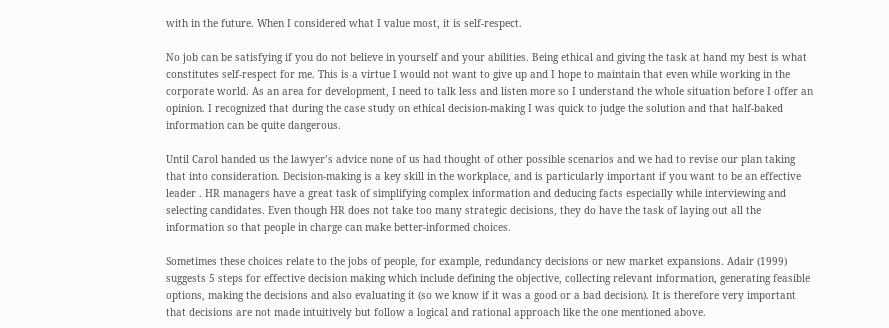with in the future. When I considered what I value most, it is self-respect.

No job can be satisfying if you do not believe in yourself and your abilities. Being ethical and giving the task at hand my best is what constitutes self-respect for me. This is a virtue I would not want to give up and I hope to maintain that even while working in the corporate world. As an area for development, I need to talk less and listen more so I understand the whole situation before I offer an opinion. I recognized that during the case study on ethical decision-making I was quick to judge the solution and that half-baked information can be quite dangerous.

Until Carol handed us the lawyer’s advice none of us had thought of other possible scenarios and we had to revise our plan taking that into consideration. Decision-making is a key skill in the workplace, and is particularly important if you want to be an effective leader . HR managers have a great task of simplifying complex information and deducing facts especially while interviewing and selecting candidates. Even though HR does not take too many strategic decisions, they do have the task of laying out all the information so that people in charge can make better-informed choices.

Sometimes these choices relate to the jobs of people, for example, redundancy decisions or new market expansions. Adair (1999) suggests 5 steps for effective decision making which include defining the objective, collecting relevant information, generating feasible options, making the decisions and also evaluating it (so we know if it was a good or a bad decision). It is therefore very important that decisions are not made intuitively but follow a logical and rational approach like the one mentioned above.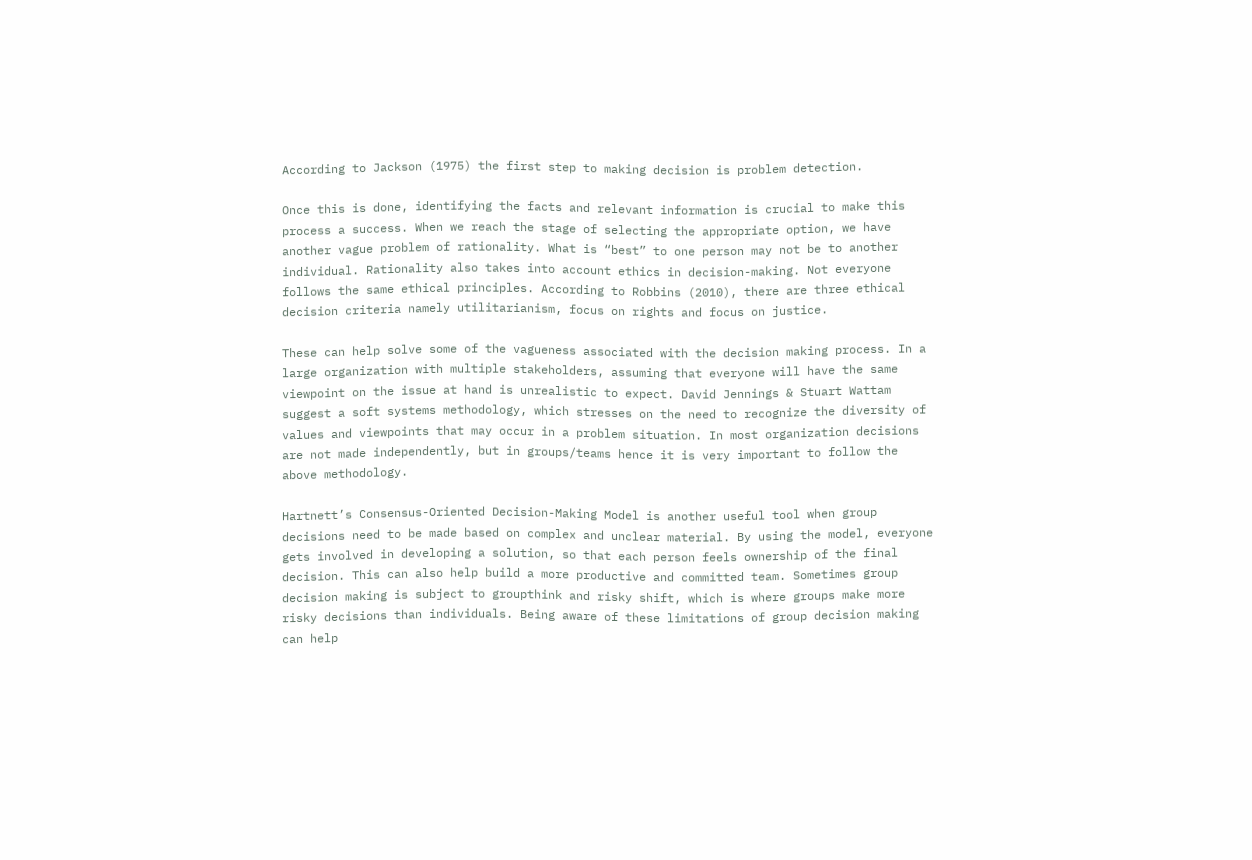According to Jackson (1975) the first step to making decision is problem detection.

Once this is done, identifying the facts and relevant information is crucial to make this process a success. When we reach the stage of selecting the appropriate option, we have another vague problem of rationality. What is “best” to one person may not be to another individual. Rationality also takes into account ethics in decision-making. Not everyone follows the same ethical principles. According to Robbins (2010), there are three ethical decision criteria namely utilitarianism, focus on rights and focus on justice.

These can help solve some of the vagueness associated with the decision making process. In a large organization with multiple stakeholders, assuming that everyone will have the same viewpoint on the issue at hand is unrealistic to expect. David Jennings & Stuart Wattam suggest a soft systems methodology, which stresses on the need to recognize the diversity of values and viewpoints that may occur in a problem situation. In most organization decisions are not made independently, but in groups/teams hence it is very important to follow the above methodology.

Hartnett’s Consensus-Oriented Decision-Making Model is another useful tool when group decisions need to be made based on complex and unclear material. By using the model, everyone gets involved in developing a solution, so that each person feels ownership of the final decision. This can also help build a more productive and committed team. Sometimes group decision making is subject to groupthink and risky shift, which is where groups make more risky decisions than individuals. Being aware of these limitations of group decision making can help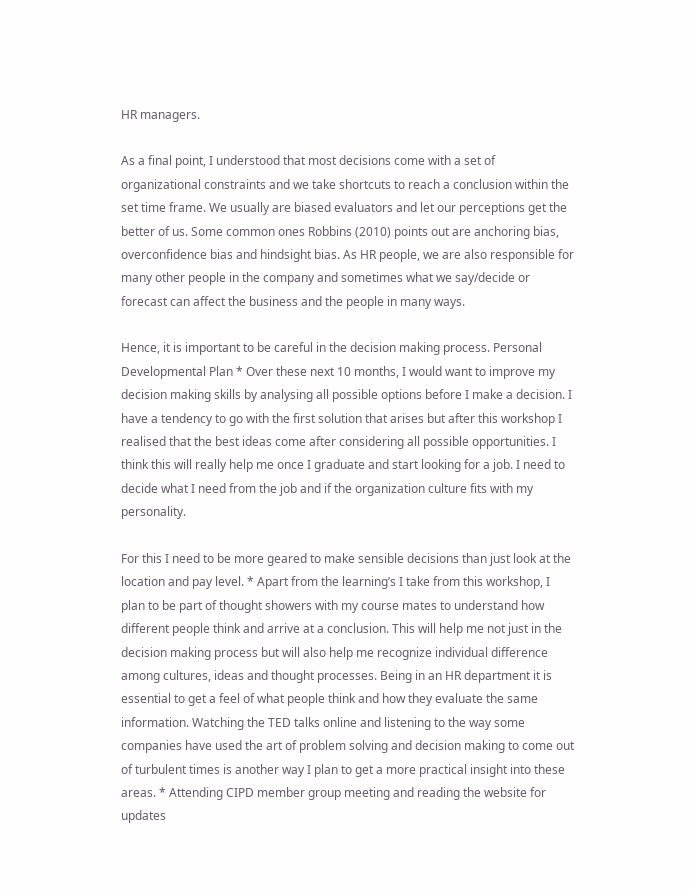HR managers.

As a final point, I understood that most decisions come with a set of organizational constraints and we take shortcuts to reach a conclusion within the set time frame. We usually are biased evaluators and let our perceptions get the better of us. Some common ones Robbins (2010) points out are anchoring bias, overconfidence bias and hindsight bias. As HR people, we are also responsible for many other people in the company and sometimes what we say/decide or forecast can affect the business and the people in many ways.

Hence, it is important to be careful in the decision making process. Personal Developmental Plan * Over these next 10 months, I would want to improve my decision making skills by analysing all possible options before I make a decision. I have a tendency to go with the first solution that arises but after this workshop I realised that the best ideas come after considering all possible opportunities. I think this will really help me once I graduate and start looking for a job. I need to decide what I need from the job and if the organization culture fits with my personality.

For this I need to be more geared to make sensible decisions than just look at the location and pay level. * Apart from the learning’s I take from this workshop, I plan to be part of thought showers with my course mates to understand how different people think and arrive at a conclusion. This will help me not just in the decision making process but will also help me recognize individual difference among cultures, ideas and thought processes. Being in an HR department it is essential to get a feel of what people think and how they evaluate the same information. Watching the TED talks online and listening to the way some companies have used the art of problem solving and decision making to come out of turbulent times is another way I plan to get a more practical insight into these areas. * Attending CIPD member group meeting and reading the website for updates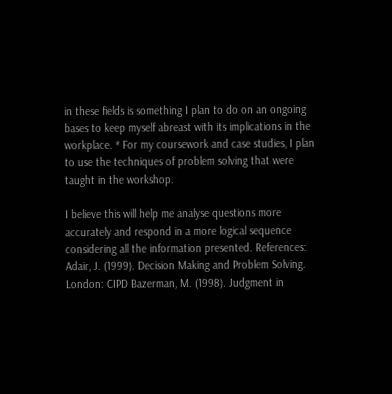in these fields is something I plan to do on an ongoing bases to keep myself abreast with its implications in the workplace. * For my coursework and case studies, I plan to use the techniques of problem solving that were taught in the workshop.

I believe this will help me analyse questions more accurately and respond in a more logical sequence considering all the information presented. References: Adair, J. (1999). Decision Making and Problem Solving. London: CIPD Bazerman, M. (1998). Judgment in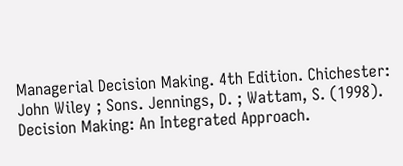Managerial Decision Making. 4th Edition. Chichester: John Wiley ; Sons. Jennings, D. ; Wattam, S. (1998). Decision Making: An Integrated Approach.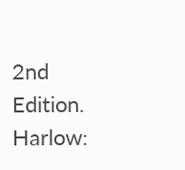2nd Edition. Harlow: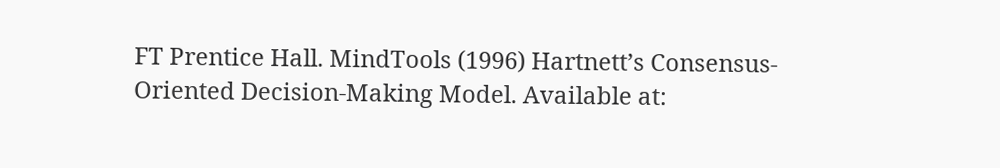FT Prentice Hall. MindTools (1996) Hartnett’s Consensus-Oriented Decision-Making Model. Available at: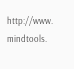http://www. mindtools.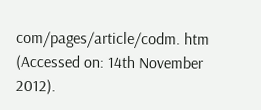com/pages/article/codm. htm (Accessed on: 14th November 2012).